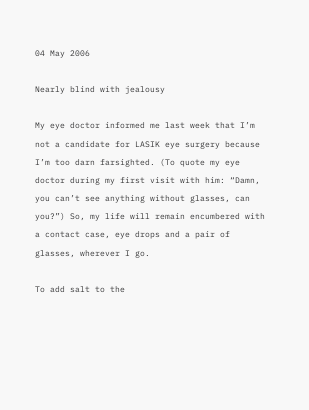04 May 2006

Nearly blind with jealousy

My eye doctor informed me last week that I’m not a candidate for LASIK eye surgery because I’m too darn farsighted. (To quote my eye doctor during my first visit with him: “Damn, you can’t see anything without glasses, can you?”) So, my life will remain encumbered with a contact case, eye drops and a pair of glasses, wherever I go.

To add salt to the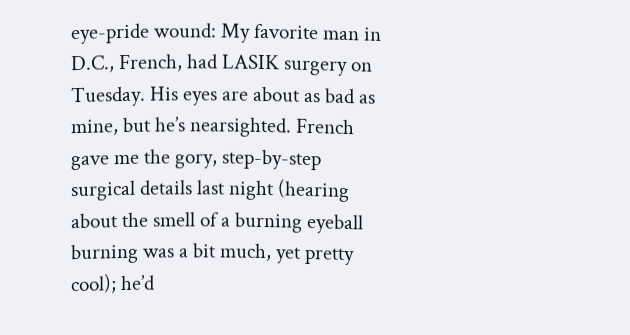eye-pride wound: My favorite man in D.C., French, had LASIK surgery on Tuesday. His eyes are about as bad as mine, but he’s nearsighted. French gave me the gory, step-by-step surgical details last night (hearing about the smell of a burning eyeball burning was a bit much, yet pretty cool); he’d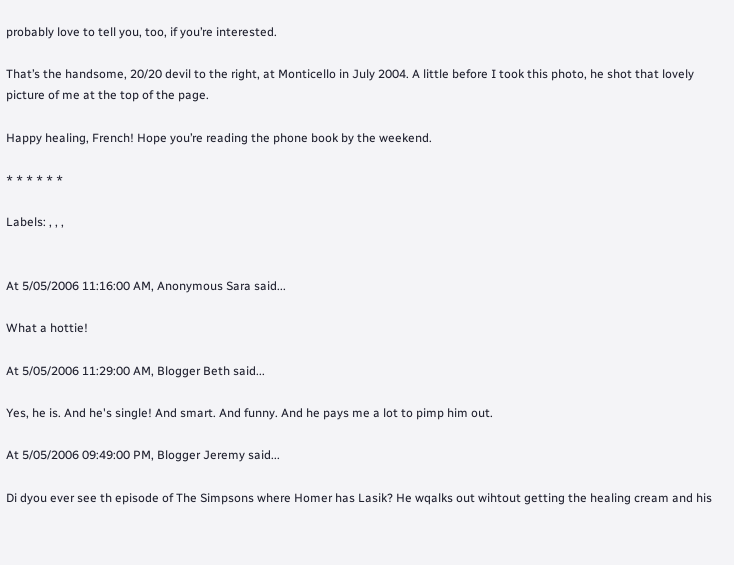probably love to tell you, too, if you’re interested.

That’s the handsome, 20/20 devil to the right, at Monticello in July 2004. A little before I took this photo, he shot that lovely picture of me at the top of the page.

Happy healing, French! Hope you’re reading the phone book by the weekend.

* * * * * *

Labels: , , ,


At 5/05/2006 11:16:00 AM, Anonymous Sara said...

What a hottie!

At 5/05/2006 11:29:00 AM, Blogger Beth said...

Yes, he is. And he's single! And smart. And funny. And he pays me a lot to pimp him out.

At 5/05/2006 09:49:00 PM, Blogger Jeremy said...

Di dyou ever see th episode of The Simpsons where Homer has Lasik? He wqalks out wihtout getting the healing cream and his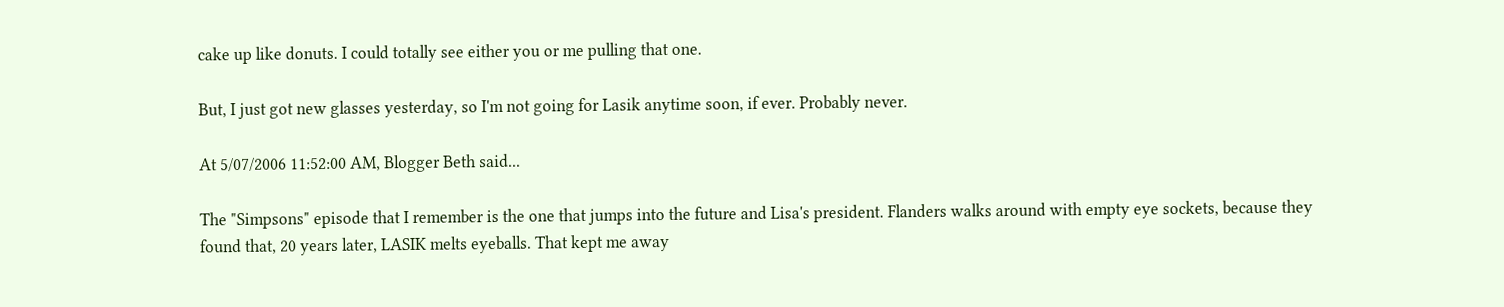cake up like donuts. I could totally see either you or me pulling that one.

But, I just got new glasses yesterday, so I'm not going for Lasik anytime soon, if ever. Probably never.

At 5/07/2006 11:52:00 AM, Blogger Beth said...

The "Simpsons" episode that I remember is the one that jumps into the future and Lisa's president. Flanders walks around with empty eye sockets, because they found that, 20 years later, LASIK melts eyeballs. That kept me away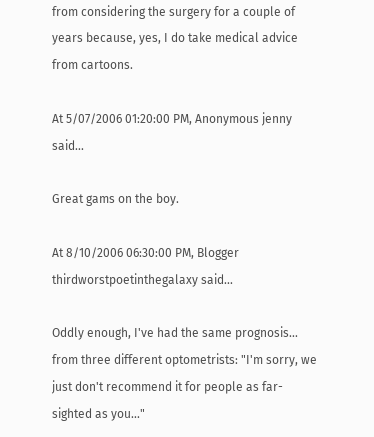from considering the surgery for a couple of years because, yes, I do take medical advice from cartoons.

At 5/07/2006 01:20:00 PM, Anonymous jenny said...

Great gams on the boy.

At 8/10/2006 06:30:00 PM, Blogger thirdworstpoetinthegalaxy said...

Oddly enough, I've had the same prognosis... from three different optometrists: "I'm sorry, we just don't recommend it for people as far-sighted as you..."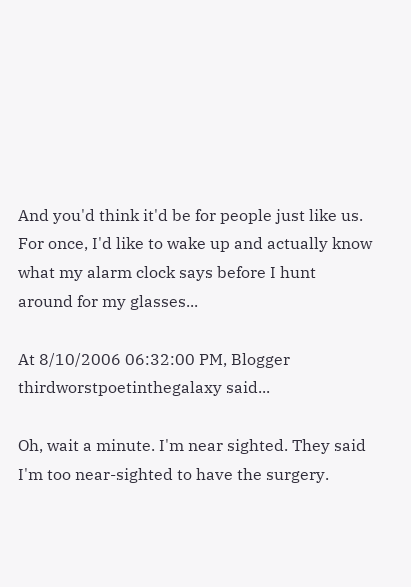And you'd think it'd be for people just like us. For once, I'd like to wake up and actually know what my alarm clock says before I hunt around for my glasses...

At 8/10/2006 06:32:00 PM, Blogger thirdworstpoetinthegalaxy said...

Oh, wait a minute. I'm near sighted. They said I'm too near-sighted to have the surgery.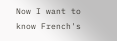Now I want to know French's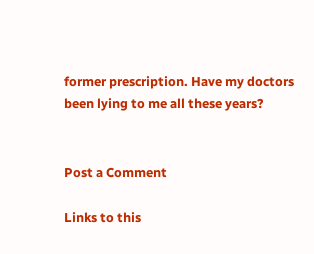former prescription. Have my doctors been lying to me all these years?


Post a Comment

Links to this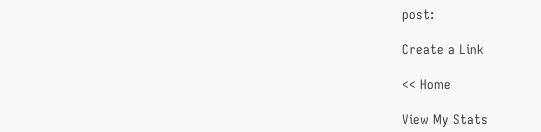post:

Create a Link

<< Home

View My Stats